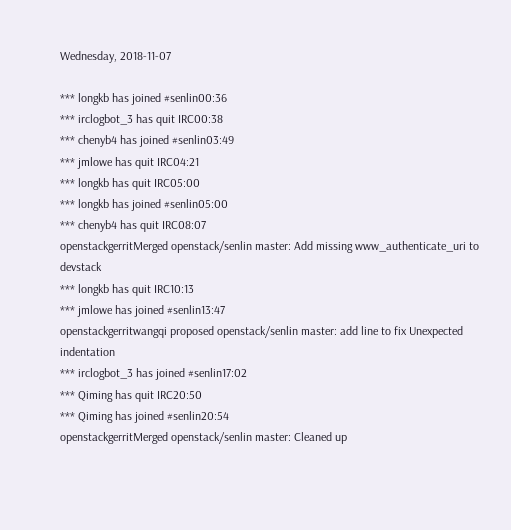Wednesday, 2018-11-07

*** longkb has joined #senlin00:36
*** irclogbot_3 has quit IRC00:38
*** chenyb4 has joined #senlin03:49
*** jmlowe has quit IRC04:21
*** longkb has quit IRC05:00
*** longkb has joined #senlin05:00
*** chenyb4 has quit IRC08:07
openstackgerritMerged openstack/senlin master: Add missing www_authenticate_uri to devstack
*** longkb has quit IRC10:13
*** jmlowe has joined #senlin13:47
openstackgerritwangqi proposed openstack/senlin master: add line to fix Unexpected indentation
*** irclogbot_3 has joined #senlin17:02
*** Qiming has quit IRC20:50
*** Qiming has joined #senlin20:54
openstackgerritMerged openstack/senlin master: Cleaned up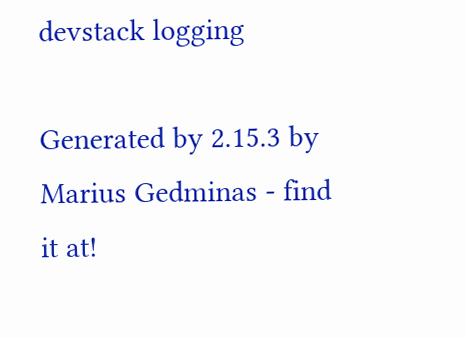devstack logging

Generated by 2.15.3 by Marius Gedminas - find it at!